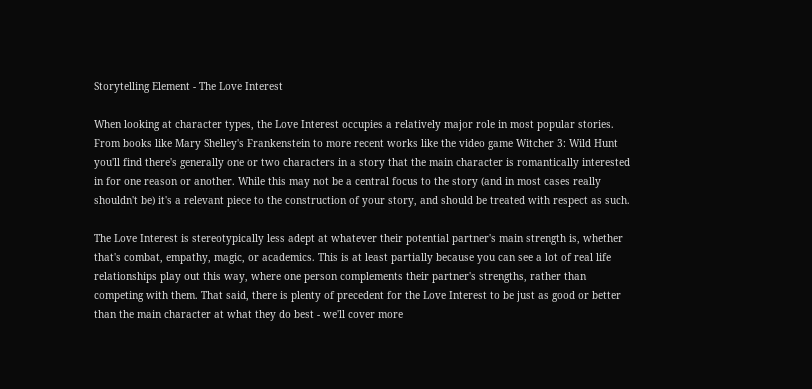Storytelling Element - The Love Interest

When looking at character types, the Love Interest occupies a relatively major role in most popular stories. From books like Mary Shelley's Frankenstein to more recent works like the video game Witcher 3: Wild Hunt you'll find there's generally one or two characters in a story that the main character is romantically interested in for one reason or another. While this may not be a central focus to the story (and in most cases really shouldn't be) it's a relevant piece to the construction of your story, and should be treated with respect as such.

The Love Interest is stereotypically less adept at whatever their potential partner's main strength is, whether that's combat, empathy, magic, or academics. This is at least partially because you can see a lot of real life relationships play out this way, where one person complements their partner's strengths, rather than competing with them. That said, there is plenty of precedent for the Love Interest to be just as good or better than the main character at what they do best - we'll cover more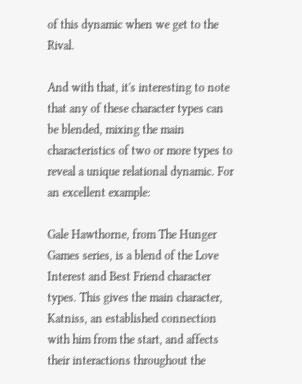of this dynamic when we get to the Rival.

And with that, it's interesting to note that any of these character types can be blended, mixing the main characteristics of two or more types to reveal a unique relational dynamic. For an excellent example:

Gale Hawthorne, from The Hunger Games series, is a blend of the Love Interest and Best Friend character types. This gives the main character, Katniss, an established connection with him from the start, and affects their interactions throughout the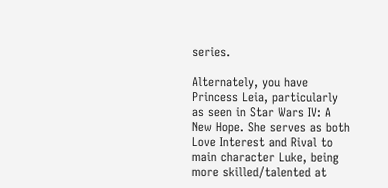series.

Alternately, you have Princess Leia, particularly as seen in Star Wars IV: A New Hope. She serves as both Love Interest and Rival to main character Luke, being more skilled/talented at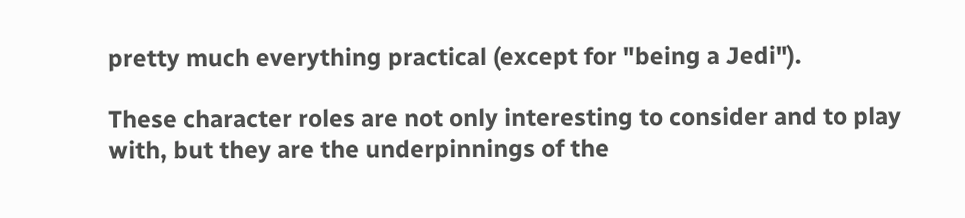pretty much everything practical (except for "being a Jedi").

These character roles are not only interesting to consider and to play with, but they are the underpinnings of the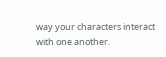way your characters interact with one another.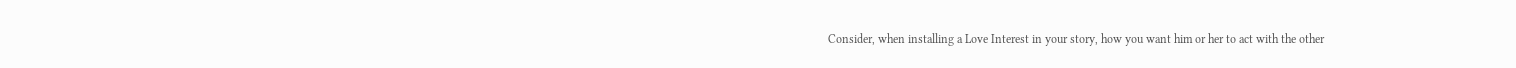Consider, when installing a Love Interest in your story, how you want him or her to act with the other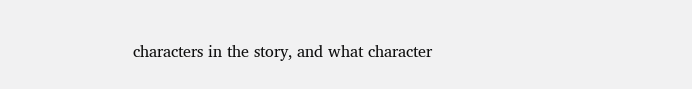characters in the story, and what character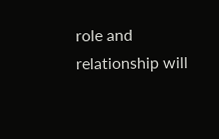role and relationship will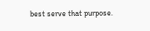best serve that purpose.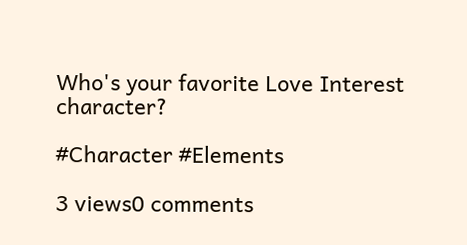Who's your favorite Love Interest character?

#Character #Elements

3 views0 comments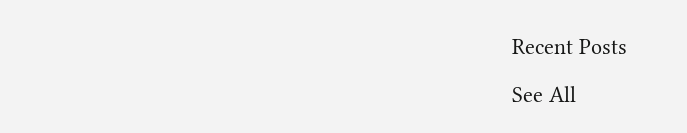Recent Posts

See All